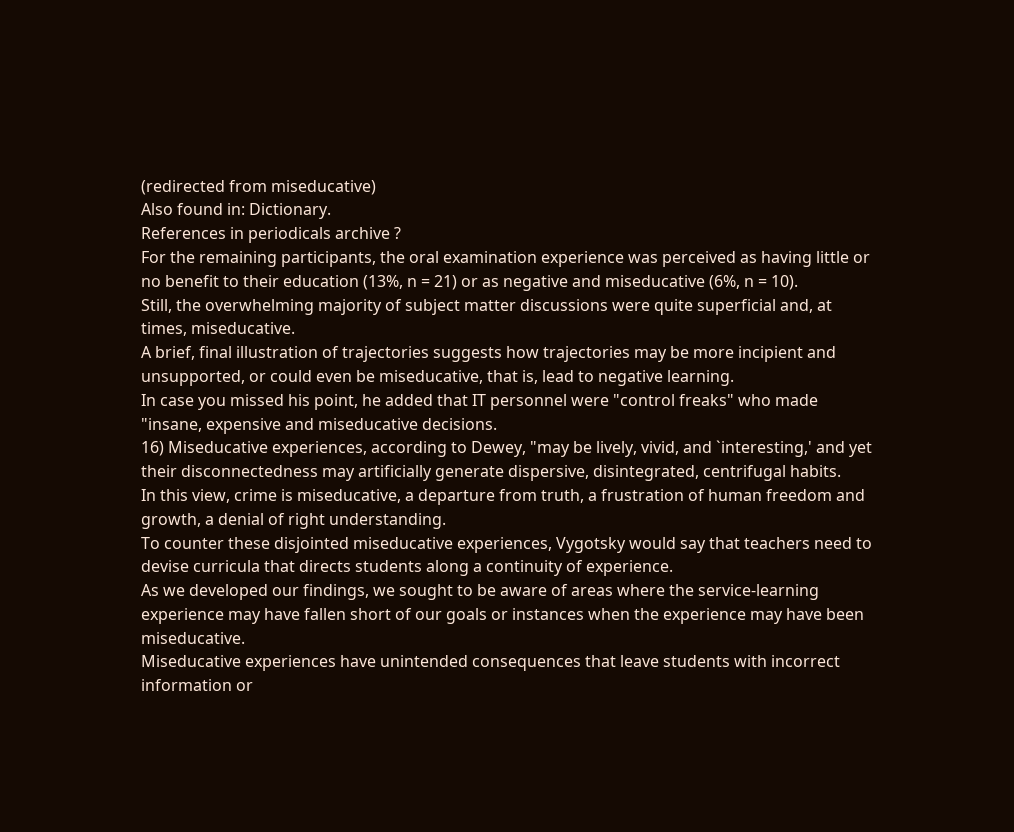(redirected from miseducative)
Also found in: Dictionary.
References in periodicals archive ?
For the remaining participants, the oral examination experience was perceived as having little or no benefit to their education (13%, n = 21) or as negative and miseducative (6%, n = 10).
Still, the overwhelming majority of subject matter discussions were quite superficial and, at times, miseducative.
A brief, final illustration of trajectories suggests how trajectories may be more incipient and unsupported, or could even be miseducative, that is, lead to negative learning.
In case you missed his point, he added that IT personnel were "control freaks" who made "insane, expensive and miseducative decisions.
16) Miseducative experiences, according to Dewey, "may be lively, vivid, and `interesting,' and yet their disconnectedness may artificially generate dispersive, disintegrated, centrifugal habits.
In this view, crime is miseducative, a departure from truth, a frustration of human freedom and growth, a denial of right understanding.
To counter these disjointed miseducative experiences, Vygotsky would say that teachers need to devise curricula that directs students along a continuity of experience.
As we developed our findings, we sought to be aware of areas where the service-learning experience may have fallen short of our goals or instances when the experience may have been miseducative.
Miseducative experiences have unintended consequences that leave students with incorrect information or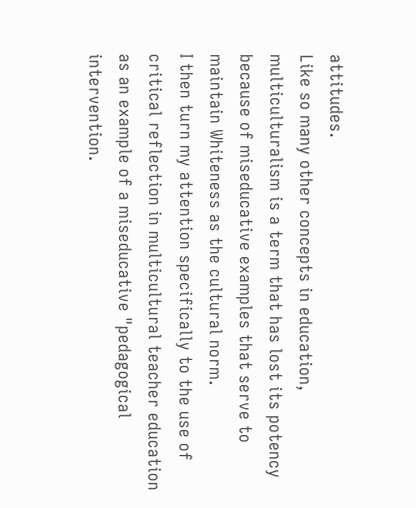attitudes.
Like so many other concepts in education, multiculturalism is a term that has lost its potency because of miseducative examples that serve to maintain Whiteness as the cultural norm.
I then turn my attention specifically to the use of critical reflection in multicultural teacher education as an example of a miseducative "pedagogical intervention.